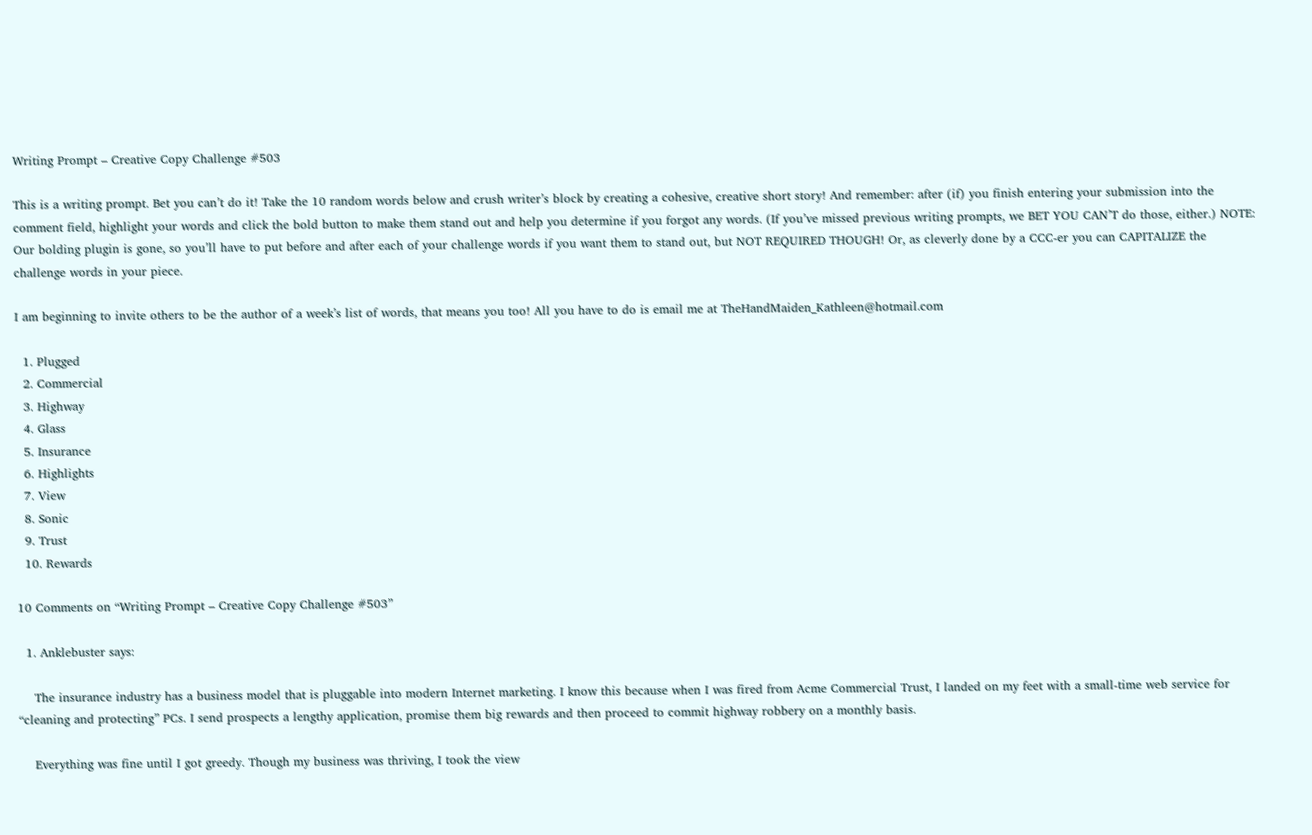Writing Prompt – Creative Copy Challenge #503

This is a writing prompt. Bet you can’t do it! Take the 10 random words below and crush writer’s block by creating a cohesive, creative short story! And remember: after (if) you finish entering your submission into the comment field, highlight your words and click the bold button to make them stand out and help you determine if you forgot any words. (If you’ve missed previous writing prompts, we BET YOU CAN’T do those, either.) NOTE: Our bolding plugin is gone, so you’ll have to put before and after each of your challenge words if you want them to stand out, but NOT REQUIRED THOUGH! Or, as cleverly done by a CCC-er you can CAPITALIZE the challenge words in your piece.

I am beginning to invite others to be the author of a week’s list of words, that means you too! All you have to do is email me at TheHandMaiden_Kathleen@hotmail.com

  1. Plugged
  2. Commercial
  3. Highway
  4. Glass
  5. Insurance
  6. Highlights
  7. View
  8. Sonic
  9. Trust
  10. Rewards

10 Comments on “Writing Prompt – Creative Copy Challenge #503”

  1. Anklebuster says:

    The insurance industry has a business model that is pluggable into modern Internet marketing. I know this because when I was fired from Acme Commercial Trust, I landed on my feet with a small-time web service for “cleaning and protecting” PCs. I send prospects a lengthy application, promise them big rewards and then proceed to commit highway robbery on a monthly basis.

    Everything was fine until I got greedy. Though my business was thriving, I took the view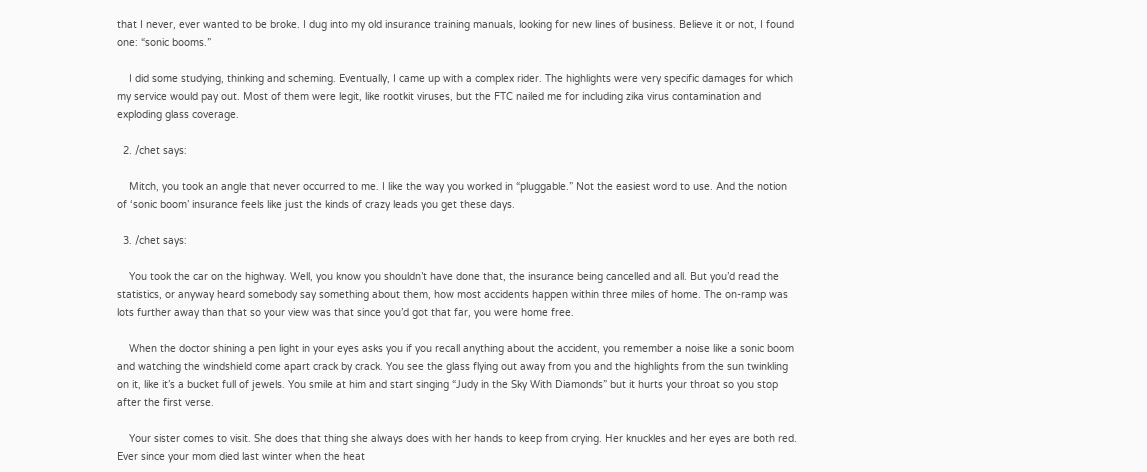that I never, ever wanted to be broke. I dug into my old insurance training manuals, looking for new lines of business. Believe it or not, I found one: “sonic booms.”

    I did some studying, thinking and scheming. Eventually, I came up with a complex rider. The highlights were very specific damages for which my service would pay out. Most of them were legit, like rootkit viruses, but the FTC nailed me for including zika virus contamination and exploding glass coverage.

  2. /chet says:

    Mitch, you took an angle that never occurred to me. I like the way you worked in “pluggable.” Not the easiest word to use. And the notion of ‘sonic boom’ insurance feels like just the kinds of crazy leads you get these days.

  3. /chet says:

    You took the car on the highway. Well, you know you shouldn’t have done that, the insurance being cancelled and all. But you’d read the statistics, or anyway heard somebody say something about them, how most accidents happen within three miles of home. The on-ramp was lots further away than that so your view was that since you’d got that far, you were home free.

    When the doctor shining a pen light in your eyes asks you if you recall anything about the accident, you remember a noise like a sonic boom and watching the windshield come apart crack by crack. You see the glass flying out away from you and the highlights from the sun twinkling on it, like it’s a bucket full of jewels. You smile at him and start singing “Judy in the Sky With Diamonds” but it hurts your throat so you stop after the first verse.

    Your sister comes to visit. She does that thing she always does with her hands to keep from crying. Her knuckles and her eyes are both red. Ever since your mom died last winter when the heat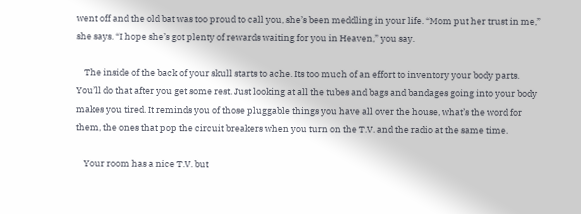went off and the old bat was too proud to call you, she’s been meddling in your life. “Mom put her trust in me,” she says. “I hope she’s got plenty of rewards waiting for you in Heaven,” you say.

    The inside of the back of your skull starts to ache. Its too much of an effort to inventory your body parts. You’ll do that after you get some rest. Just looking at all the tubes and bags and bandages going into your body makes you tired. It reminds you of those pluggable things you have all over the house, what’s the word for them, the ones that pop the circuit breakers when you turn on the T.V. and the radio at the same time.

    Your room has a nice T.V. but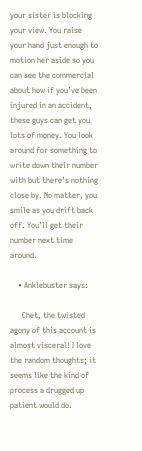your sister is blocking your view. You raise your hand just enough to motion her aside so you can see the commercial about how if you’ve been injured in an accident, these guys can get you lots of money. You look around for something to write down their number with but there’s nothing close by. No matter, you smile as you drift back off. You’ll get their number next time around.

    • Anklebuster says:

      Chet, the twisted agony of this account is almost visceral! I love the random thoughts; it seems like the kind of process a drugged up patient would do.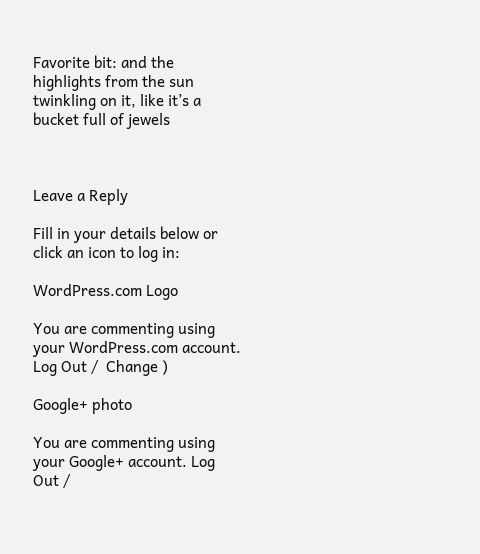Favorite bit: and the highlights from the sun twinkling on it, like it’s a bucket full of jewels



Leave a Reply

Fill in your details below or click an icon to log in:

WordPress.com Logo

You are commenting using your WordPress.com account. Log Out /  Change )

Google+ photo

You are commenting using your Google+ account. Log Out /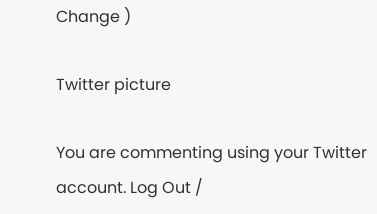Change )

Twitter picture

You are commenting using your Twitter account. Log Out /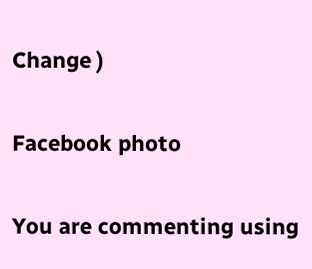Change )

Facebook photo

You are commenting using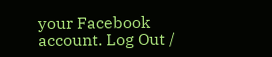your Facebook account. Log Out /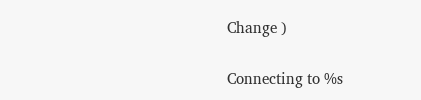Change )

Connecting to %s